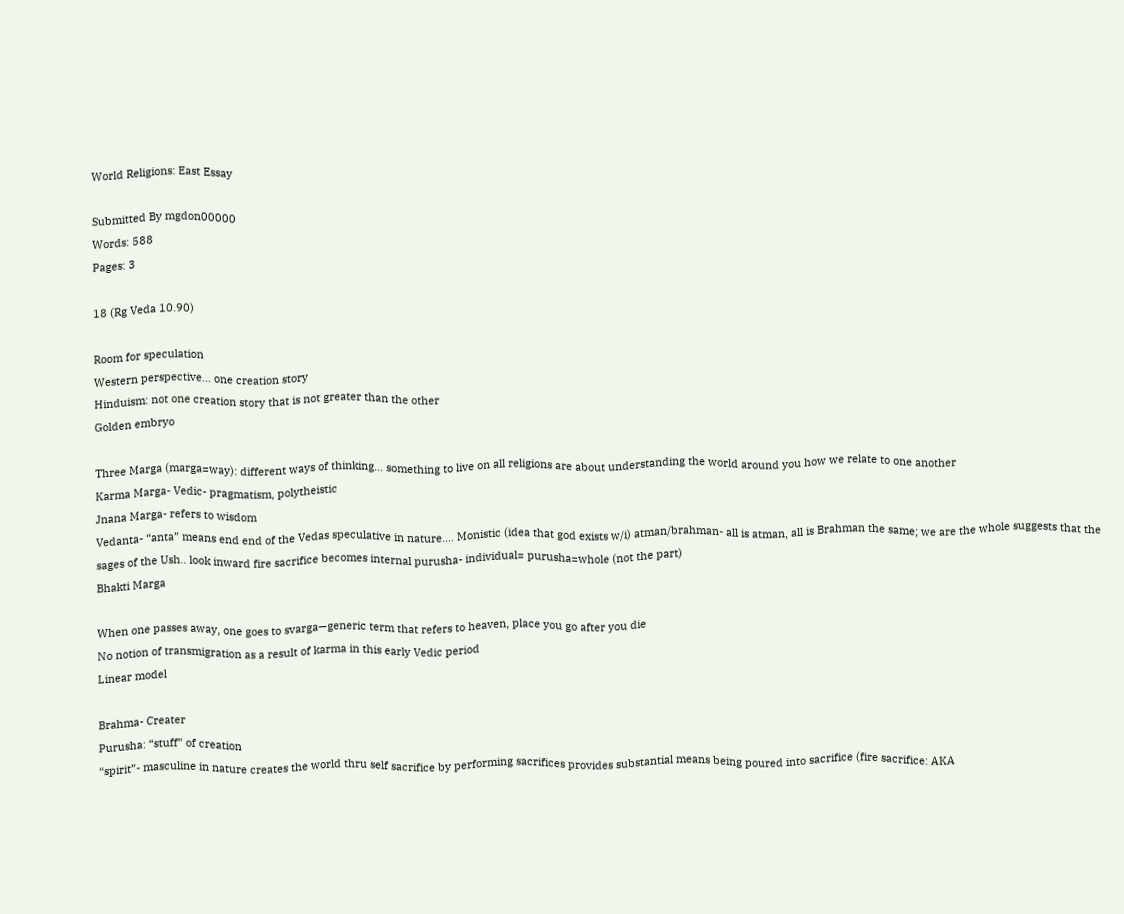World Religions: East Essay

Submitted By mgdon00000
Words: 588
Pages: 3

18 (Rg Veda 10.90)

Room for speculation
Western perspective… one creation story
Hinduism: not one creation story that is not greater than the other
Golden embryo

Three Marga (marga=way): different ways of thinking… something to live on all religions are about understanding the world around you how we relate to one another
Karma Marga- Vedic- pragmatism, polytheistic
Jnana Marga- refers to wisdom
Vedanta- “anta” means end end of the Vedas speculative in nature…. Monistic (idea that god exists w/i) atman/brahman- all is atman, all is Brahman the same; we are the whole suggests that the sages of the Ush.. look inward fire sacrifice becomes internal purusha- individual= purusha=whole (not the part)
Bhakti Marga

When one passes away, one goes to svarga—generic term that refers to heaven, place you go after you die
No notion of transmigration as a result of karma in this early Vedic period
Linear model

Brahma- Creater
Purusha: “stuff” of creation
“spirit”- masculine in nature creates the world thru self sacrifice by performing sacrifices provides substantial means being poured into sacrifice (fire sacrifice: AKA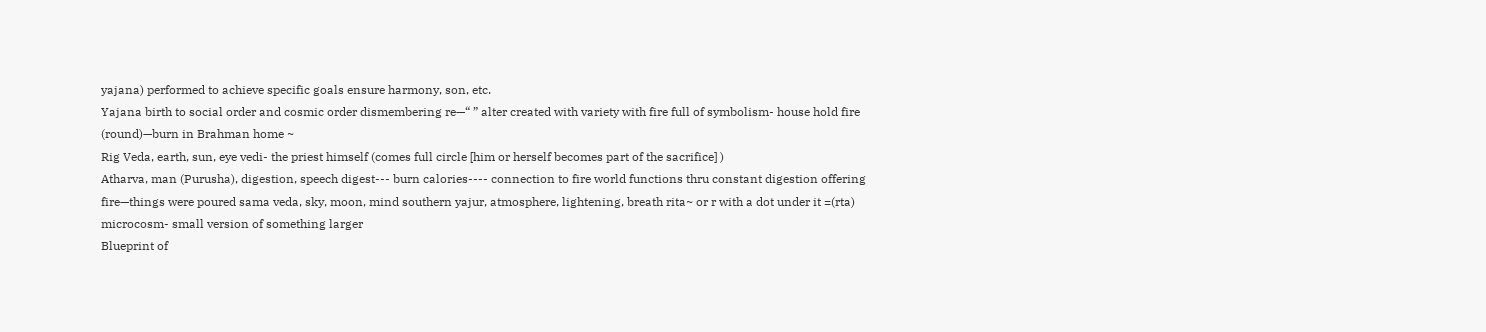yajana) performed to achieve specific goals ensure harmony, son, etc.
Yajana birth to social order and cosmic order dismembering re—“ ” alter created with variety with fire full of symbolism- house hold fire (round)—burn in Brahman home ~
Rig Veda, earth, sun, eye vedi- the priest himself (comes full circle [him or herself becomes part of the sacrifice] )
Atharva, man (Purusha), digestion, speech digest--- burn calories---- connection to fire world functions thru constant digestion offering fire—things were poured sama veda, sky, moon, mind southern yajur, atmosphere, lightening, breath rita~ or r with a dot under it =(rta) microcosm- small version of something larger
Blueprint of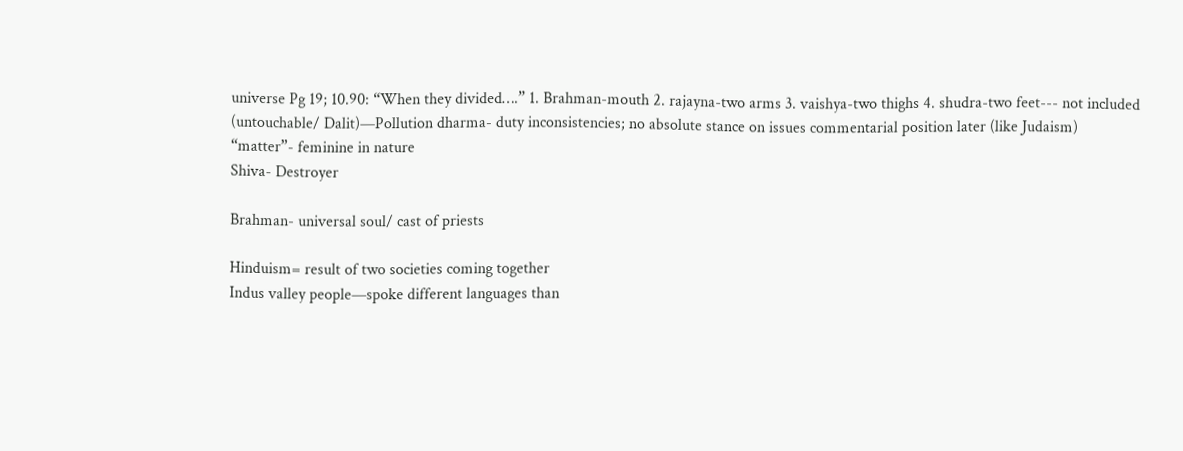universe Pg 19; 10.90: “When they divided….” 1. Brahman-mouth 2. rajayna-two arms 3. vaishya-two thighs 4. shudra-two feet--- not included
(untouchable/ Dalit)—Pollution dharma- duty inconsistencies; no absolute stance on issues commentarial position later (like Judaism)
“matter”- feminine in nature
Shiva- Destroyer

Brahman- universal soul/ cast of priests

Hinduism= result of two societies coming together
Indus valley people—spoke different languages than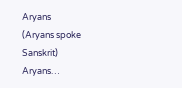Aryans
(Aryans spoke Sanskrit)
Aryans…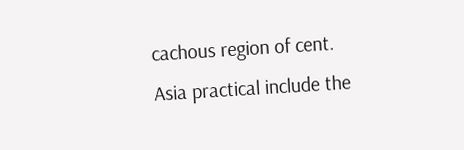cachous region of cent. Asia practical include the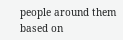people around them based on